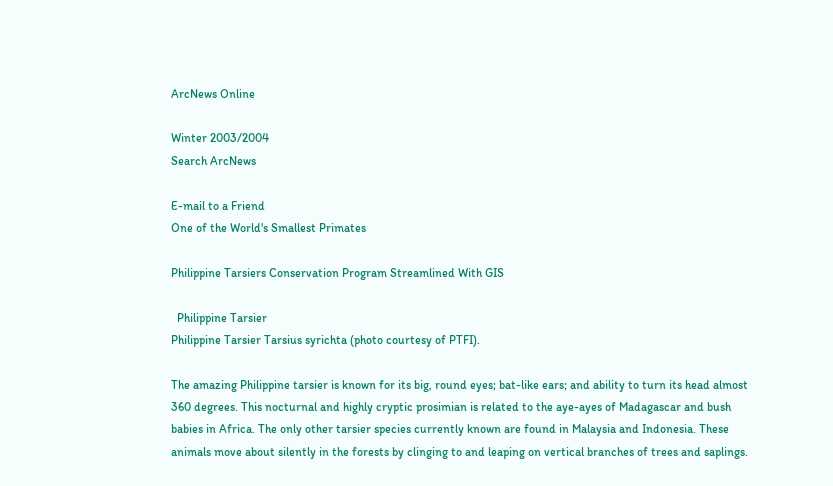ArcNews Online

Winter 2003/2004
Search ArcNews

E-mail to a Friend
One of the World's Smallest Primates

Philippine Tarsiers Conservation Program Streamlined With GIS

  Philippine Tarsier
Philippine Tarsier Tarsius syrichta (photo courtesy of PTFI).

The amazing Philippine tarsier is known for its big, round eyes; bat-like ears; and ability to turn its head almost 360 degrees. This nocturnal and highly cryptic prosimian is related to the aye-ayes of Madagascar and bush babies in Africa. The only other tarsier species currently known are found in Malaysia and Indonesia. These animals move about silently in the forests by clinging to and leaping on vertical branches of trees and saplings.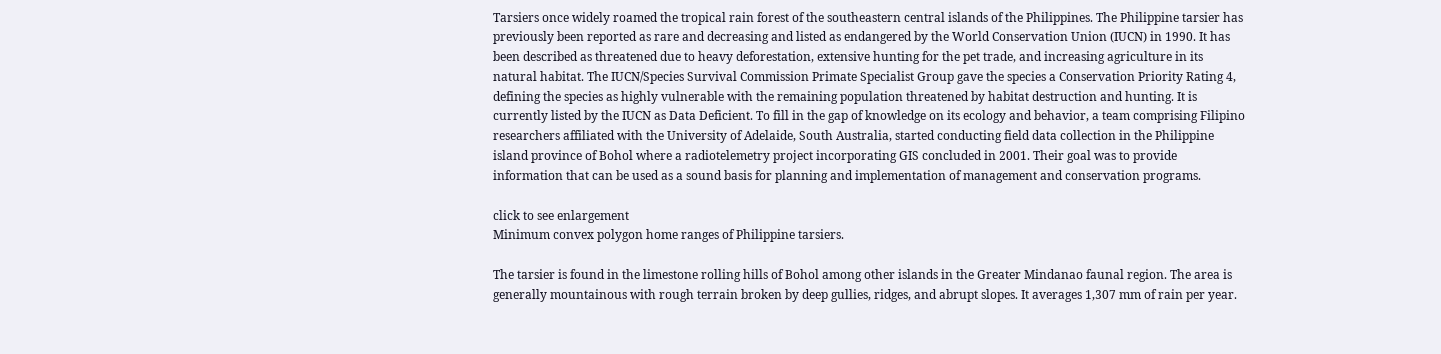Tarsiers once widely roamed the tropical rain forest of the southeastern central islands of the Philippines. The Philippine tarsier has previously been reported as rare and decreasing and listed as endangered by the World Conservation Union (IUCN) in 1990. It has been described as threatened due to heavy deforestation, extensive hunting for the pet trade, and increasing agriculture in its natural habitat. The IUCN/Species Survival Commission Primate Specialist Group gave the species a Conservation Priority Rating 4, defining the species as highly vulnerable with the remaining population threatened by habitat destruction and hunting. It is currently listed by the IUCN as Data Deficient. To fill in the gap of knowledge on its ecology and behavior, a team comprising Filipino researchers affiliated with the University of Adelaide, South Australia, started conducting field data collection in the Philippine island province of Bohol where a radiotelemetry project incorporating GIS concluded in 2001. Their goal was to provide information that can be used as a sound basis for planning and implementation of management and conservation programs.

click to see enlargement
Minimum convex polygon home ranges of Philippine tarsiers.

The tarsier is found in the limestone rolling hills of Bohol among other islands in the Greater Mindanao faunal region. The area is generally mountainous with rough terrain broken by deep gullies, ridges, and abrupt slopes. It averages 1,307 mm of rain per year.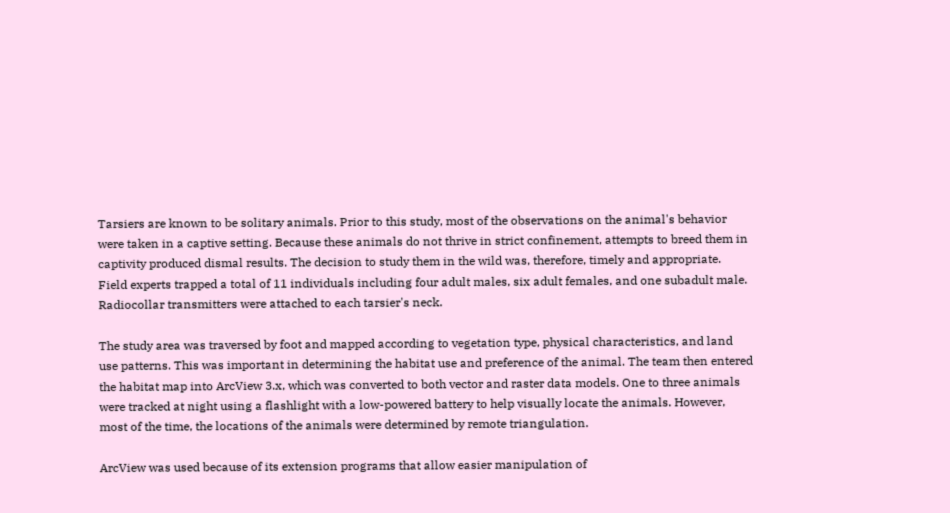Tarsiers are known to be solitary animals. Prior to this study, most of the observations on the animal's behavior were taken in a captive setting. Because these animals do not thrive in strict confinement, attempts to breed them in captivity produced dismal results. The decision to study them in the wild was, therefore, timely and appropriate. Field experts trapped a total of 11 individuals including four adult males, six adult females, and one subadult male. Radiocollar transmitters were attached to each tarsier's neck.

The study area was traversed by foot and mapped according to vegetation type, physical characteristics, and land use patterns. This was important in determining the habitat use and preference of the animal. The team then entered the habitat map into ArcView 3.x, which was converted to both vector and raster data models. One to three animals were tracked at night using a flashlight with a low-powered battery to help visually locate the animals. However, most of the time, the locations of the animals were determined by remote triangulation.

ArcView was used because of its extension programs that allow easier manipulation of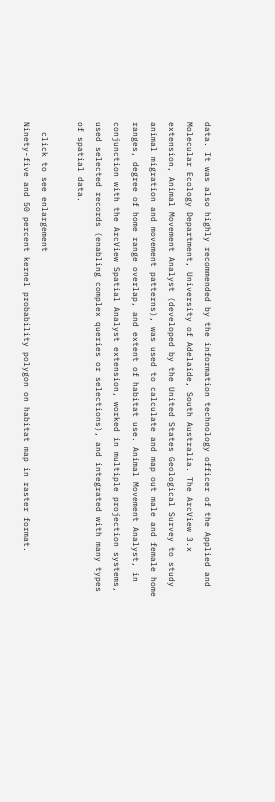data. It was also highly recommended by the information technology officer of the Applied and Molecular Ecology Department, University of Adelaide, South Australia. The ArcView 3.x extension, Animal Movement Analyst (developed by the United States Geological Survey to study animal migration and movement patterns), was used to calculate and map out male and female home ranges, degree of home range overlap, and extent of habitat use. Animal Movement Analyst, in conjunction with the ArcView Spatial Analyst extension, worked in multiple projection systems, used selected records (enabling complex queries or selections), and integrated with many types of spatial data.

  click to see enlargement
Ninety-five and 50 percent kernel probability polygon on habitat map in raster format.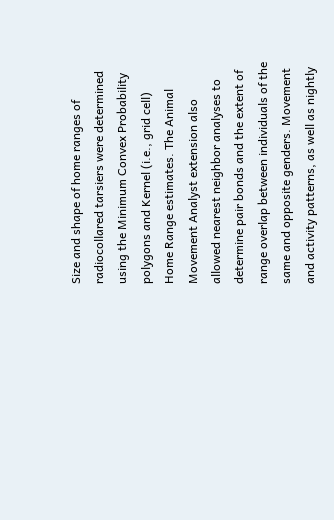Size and shape of home ranges of radiocollared tarsiers were determined using the Minimum Convex Probability polygons and Kernel (i.e., grid cell) Home Range estimates. The Animal Movement Analyst extension also allowed nearest neighbor analyses to determine pair bonds and the extent of range overlap between individuals of the same and opposite genders. Movement and activity patterns, as well as nightly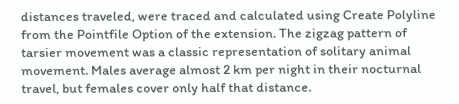distances traveled, were traced and calculated using Create Polyline from the Pointfile Option of the extension. The zigzag pattern of tarsier movement was a classic representation of solitary animal movement. Males average almost 2 km per night in their nocturnal travel, but females cover only half that distance.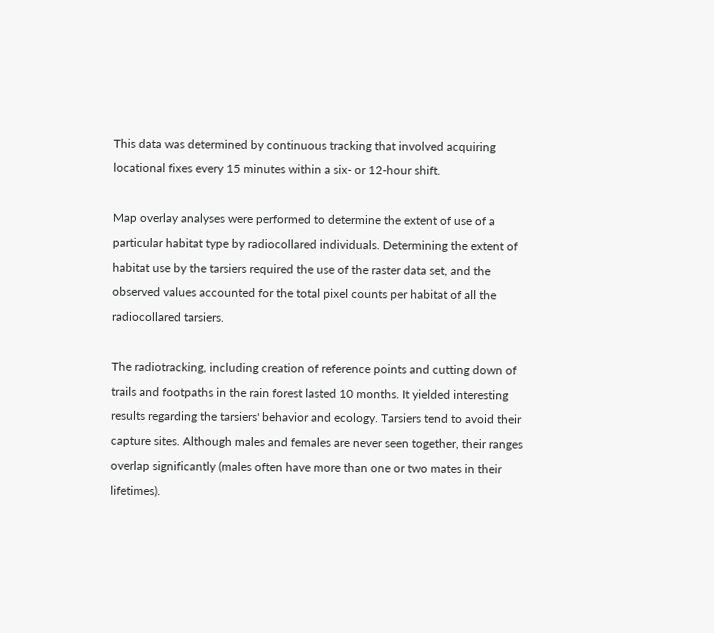This data was determined by continuous tracking that involved acquiring locational fixes every 15 minutes within a six- or 12-hour shift.

Map overlay analyses were performed to determine the extent of use of a particular habitat type by radiocollared individuals. Determining the extent of habitat use by the tarsiers required the use of the raster data set, and the observed values accounted for the total pixel counts per habitat of all the radiocollared tarsiers.

The radiotracking, including creation of reference points and cutting down of trails and footpaths in the rain forest lasted 10 months. It yielded interesting results regarding the tarsiers' behavior and ecology. Tarsiers tend to avoid their capture sites. Although males and females are never seen together, their ranges overlap significantly (males often have more than one or two mates in their lifetimes).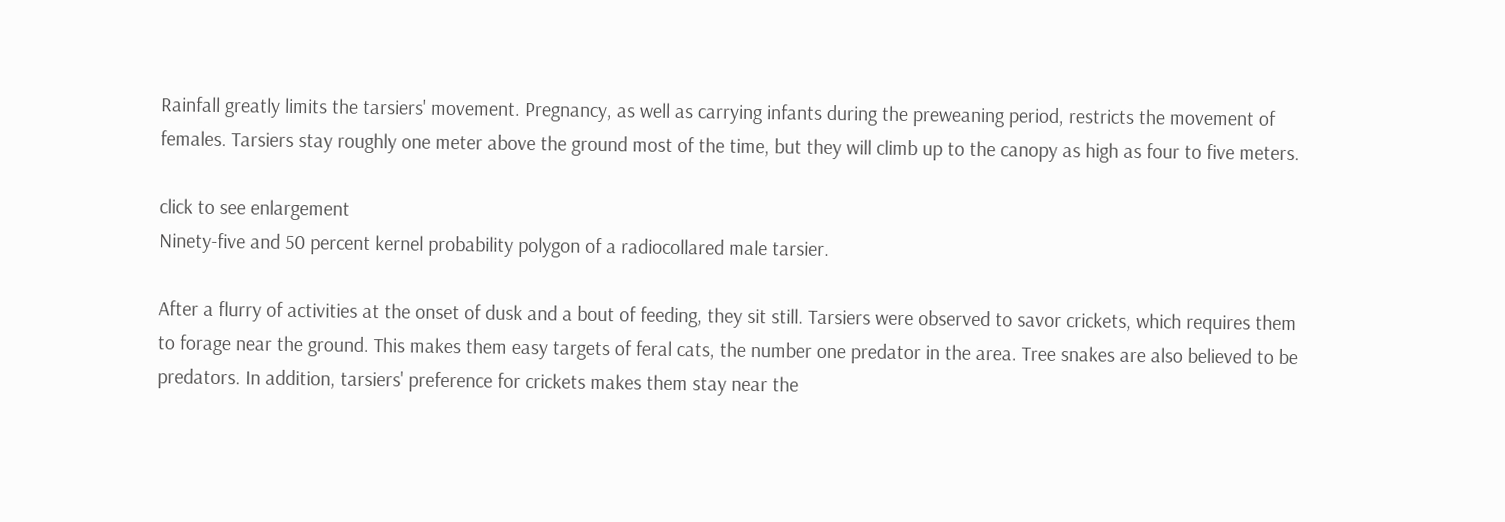Rainfall greatly limits the tarsiers' movement. Pregnancy, as well as carrying infants during the preweaning period, restricts the movement of females. Tarsiers stay roughly one meter above the ground most of the time, but they will climb up to the canopy as high as four to five meters.

click to see enlargement
Ninety-five and 50 percent kernel probability polygon of a radiocollared male tarsier.

After a flurry of activities at the onset of dusk and a bout of feeding, they sit still. Tarsiers were observed to savor crickets, which requires them to forage near the ground. This makes them easy targets of feral cats, the number one predator in the area. Tree snakes are also believed to be predators. In addition, tarsiers' preference for crickets makes them stay near the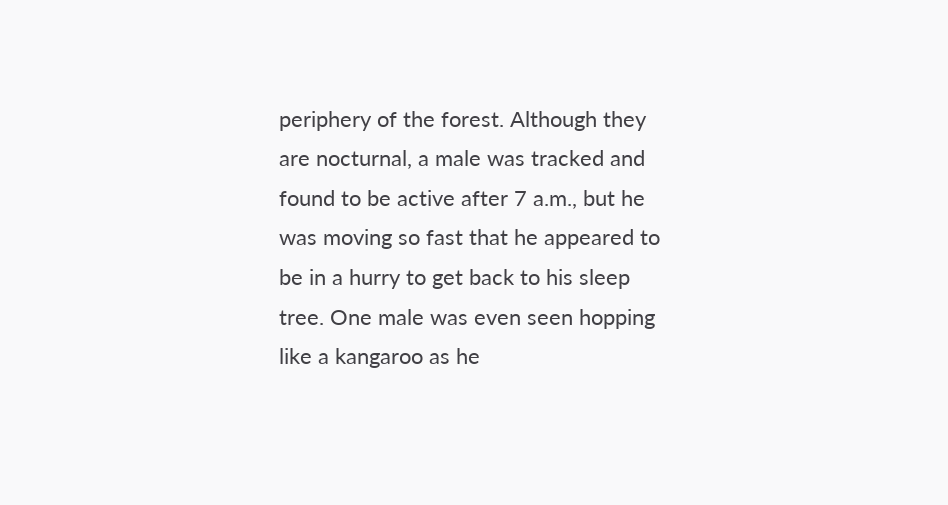periphery of the forest. Although they are nocturnal, a male was tracked and found to be active after 7 a.m., but he was moving so fast that he appeared to be in a hurry to get back to his sleep tree. One male was even seen hopping like a kangaroo as he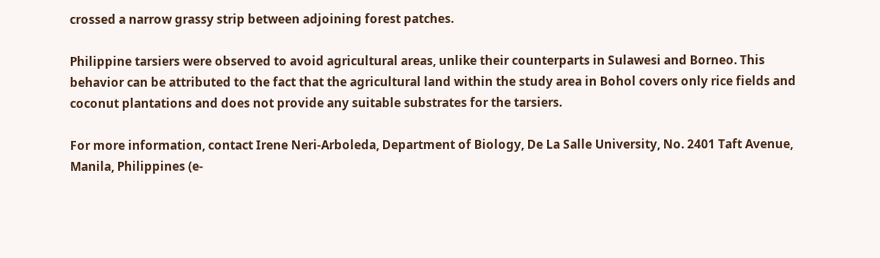crossed a narrow grassy strip between adjoining forest patches.

Philippine tarsiers were observed to avoid agricultural areas, unlike their counterparts in Sulawesi and Borneo. This behavior can be attributed to the fact that the agricultural land within the study area in Bohol covers only rice fields and coconut plantations and does not provide any suitable substrates for the tarsiers.

For more information, contact Irene Neri-Arboleda, Department of Biology, De La Salle University, No. 2401 Taft Avenue, Manila, Philippines (e-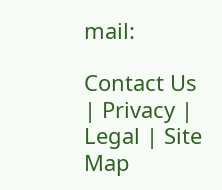mail:

Contact Us | Privacy | Legal | Site Map